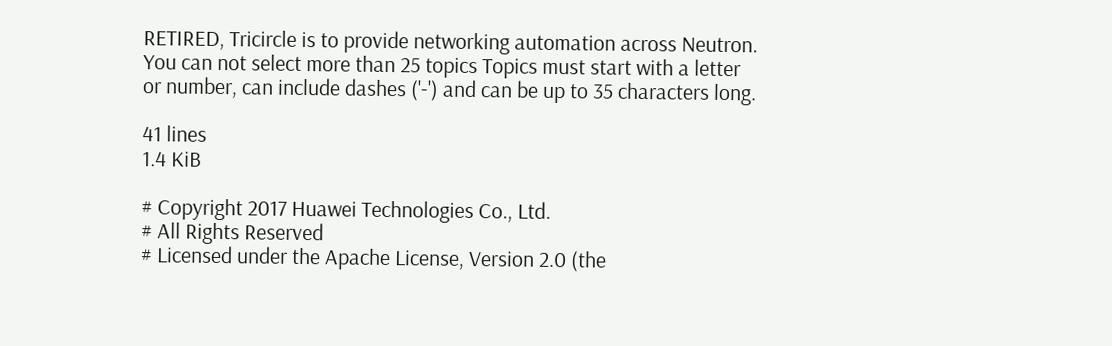RETIRED, Tricircle is to provide networking automation across Neutron.
You can not select more than 25 topics Topics must start with a letter or number, can include dashes ('-') and can be up to 35 characters long.

41 lines
1.4 KiB

# Copyright 2017 Huawei Technologies Co., Ltd.
# All Rights Reserved
# Licensed under the Apache License, Version 2.0 (the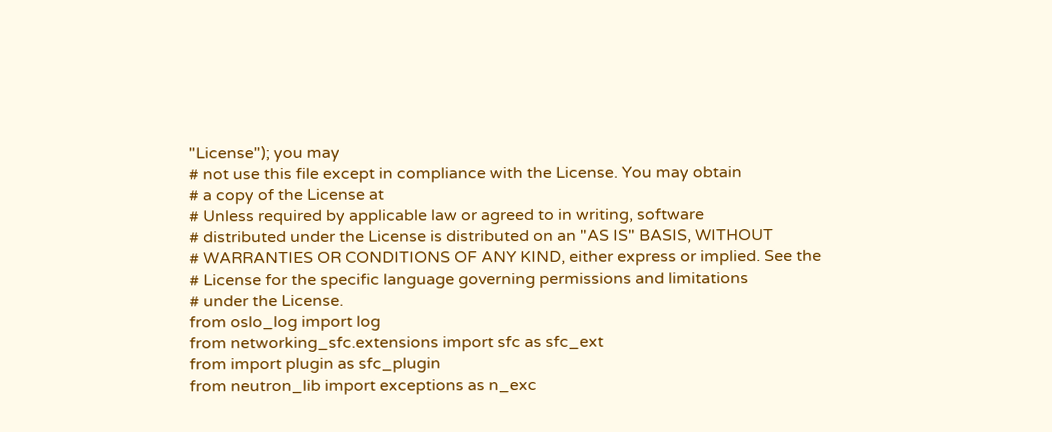"License"); you may
# not use this file except in compliance with the License. You may obtain
# a copy of the License at
# Unless required by applicable law or agreed to in writing, software
# distributed under the License is distributed on an "AS IS" BASIS, WITHOUT
# WARRANTIES OR CONDITIONS OF ANY KIND, either express or implied. See the
# License for the specific language governing permissions and limitations
# under the License.
from oslo_log import log
from networking_sfc.extensions import sfc as sfc_ext
from import plugin as sfc_plugin
from neutron_lib import exceptions as n_exc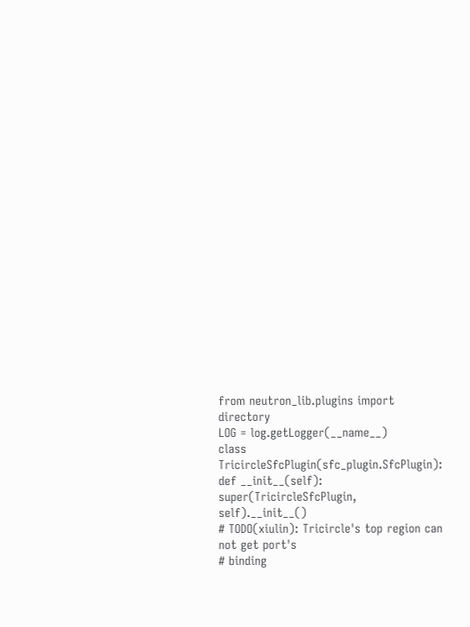from neutron_lib.plugins import directory
LOG = log.getLogger(__name__)
class TricircleSfcPlugin(sfc_plugin.SfcPlugin):
def __init__(self):
super(TricircleSfcPlugin, self).__init__()
# TODO(xiulin): Tricircle's top region can not get port's
# binding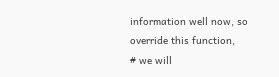information well now, so override this function,
# we will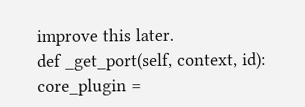improve this later.
def _get_port(self, context, id):
core_plugin =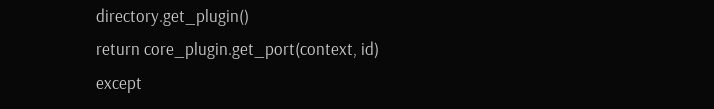directory.get_plugin()
return core_plugin.get_port(context, id)
except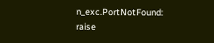n_exc.PortNotFound:
raise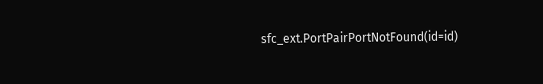sfc_ext.PortPairPortNotFound(id=id)